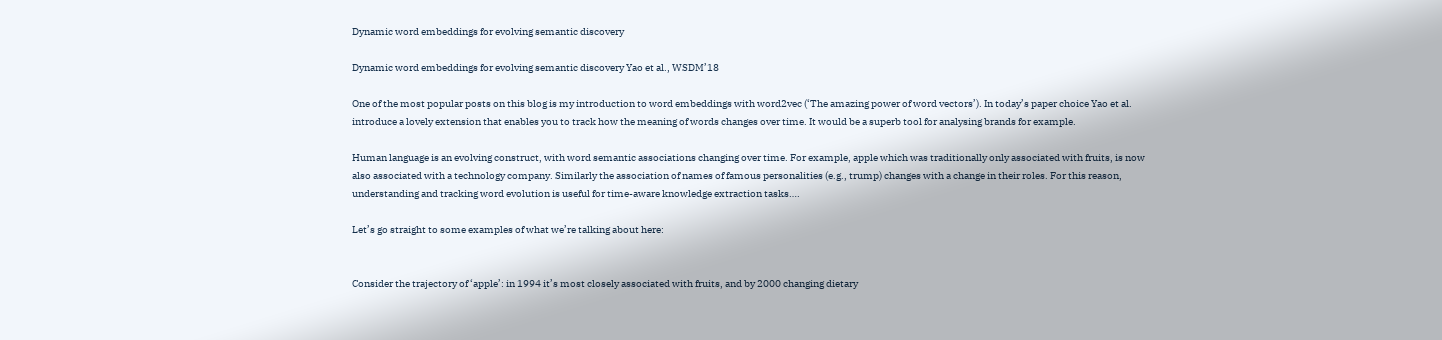Dynamic word embeddings for evolving semantic discovery

Dynamic word embeddings for evolving semantic discovery Yao et al., WSDM’18

One of the most popular posts on this blog is my introduction to word embeddings with word2vec (‘The amazing power of word vectors’). In today’s paper choice Yao et al. introduce a lovely extension that enables you to track how the meaning of words changes over time. It would be a superb tool for analysing brands for example.

Human language is an evolving construct, with word semantic associations changing over time. For example, apple which was traditionally only associated with fruits, is now also associated with a technology company. Similarly the association of names of famous personalities (e.g., trump) changes with a change in their roles. For this reason, understanding and tracking word evolution is useful for time-aware knowledge extraction tasks….

Let’s go straight to some examples of what we’re talking about here:


Consider the trajectory of ‘apple’: in 1994 it’s most closely associated with fruits, and by 2000 changing dietary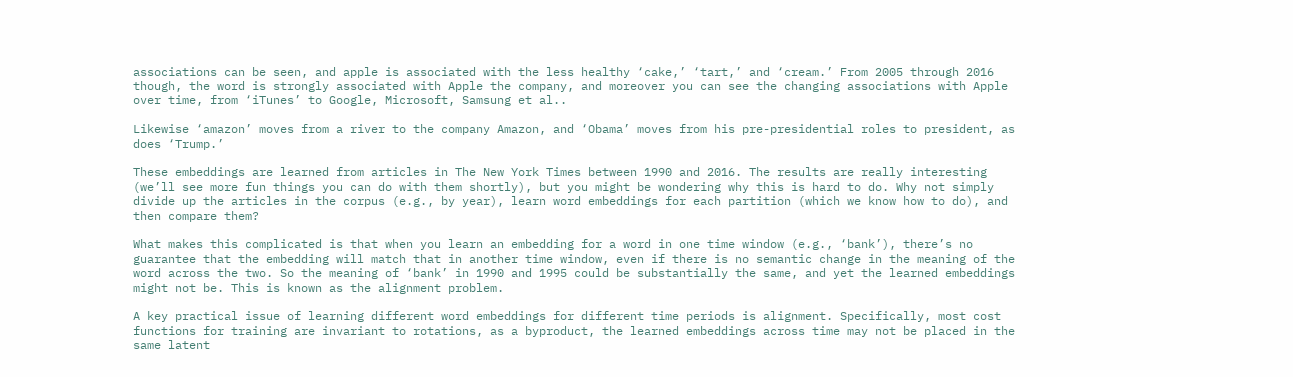associations can be seen, and apple is associated with the less healthy ‘cake,’ ‘tart,’ and ‘cream.’ From 2005 through 2016 though, the word is strongly associated with Apple the company, and moreover you can see the changing associations with Apple over time, from ‘iTunes’ to Google, Microsoft, Samsung et al..

Likewise ‘amazon’ moves from a river to the company Amazon, and ‘Obama’ moves from his pre-presidential roles to president, as does ‘Trump.’

These embeddings are learned from articles in The New York Times between 1990 and 2016. The results are really interesting (we’ll see more fun things you can do with them shortly), but you might be wondering why this is hard to do. Why not simply divide up the articles in the corpus (e.g., by year), learn word embeddings for each partition (which we know how to do), and then compare them?

What makes this complicated is that when you learn an embedding for a word in one time window (e.g., ‘bank’), there’s no guarantee that the embedding will match that in another time window, even if there is no semantic change in the meaning of the word across the two. So the meaning of ‘bank’ in 1990 and 1995 could be substantially the same, and yet the learned embeddings might not be. This is known as the alignment problem.

A key practical issue of learning different word embeddings for different time periods is alignment. Specifically, most cost functions for training are invariant to rotations, as a byproduct, the learned embeddings across time may not be placed in the same latent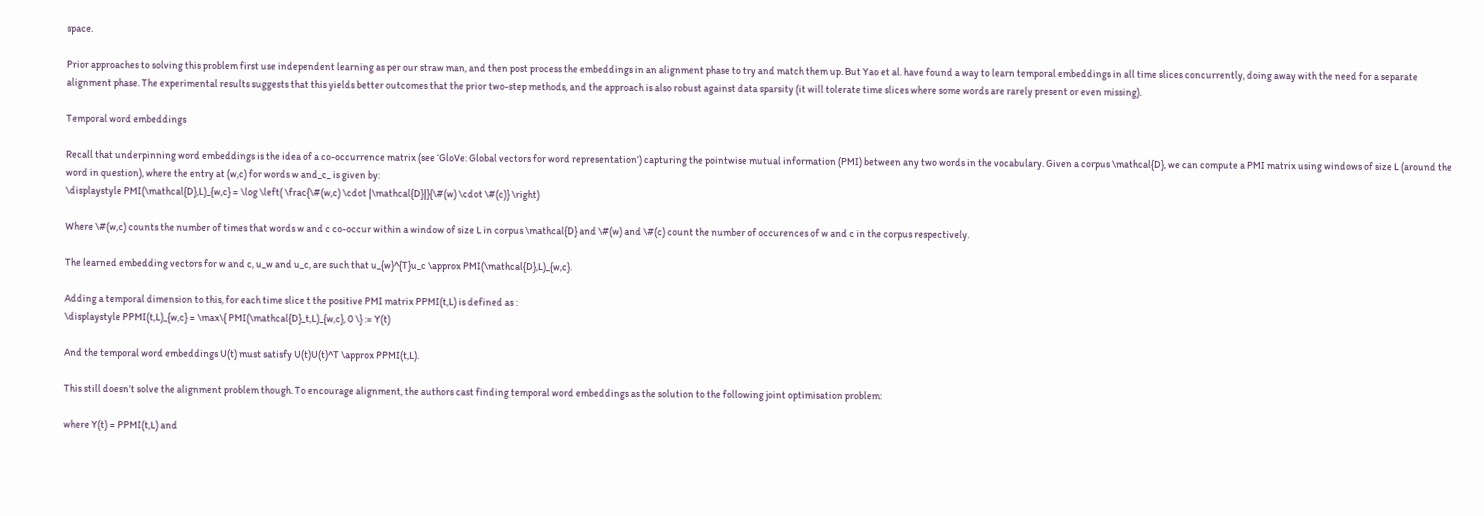space.

Prior approaches to solving this problem first use independent learning as per our straw man, and then post process the embeddings in an alignment phase to try and match them up. But Yao et al. have found a way to learn temporal embeddings in all time slices concurrently, doing away with the need for a separate alignment phase. The experimental results suggests that this yields better outcomes that the prior two-step methods, and the approach is also robust against data sparsity (it will tolerate time slices where some words are rarely present or even missing).

Temporal word embeddings

Recall that underpinning word embeddings is the idea of a co-occurrence matrix (see ‘GloVe: Global vectors for word representation’) capturing the pointwise mutual information (PMI) between any two words in the vocabulary. Given a corpus \mathcal{D}, we can compute a PMI matrix using windows of size L (around the word in question), where the entry at (w,c) for words w and_c_ is given by:
\displaystyle PMI(\mathcal{D},L)_{w,c} = \log \left( \frac{\#(w,c) \cdot |\mathcal{D}|}{\#(w) \cdot \#(c)} \right)

Where \#(w,c) counts the number of times that words w and c co-occur within a window of size L in corpus \mathcal{D} and \#(w) and \#(c) count the number of occurences of w and c in the corpus respectively.

The learned embedding vectors for w and c, u_w and u_c, are such that u_{w}^{T}u_c \approx PMI(\mathcal{D},L)_{w,c}.

Adding a temporal dimension to this, for each time slice t the positive PMI matrix PPMI(t,L) is defined as :
\displaystyle PPMI(t,L)_{w,c} = \max\{ PMI(\mathcal{D}_t,L)_{w,c}, 0 \} := Y(t)

And the temporal word embeddings U(t) must satisfy U(t)U(t)^T \approx PPMI(t,L).

This still doesn’t solve the alignment problem though. To encourage alignment, the authors cast finding temporal word embeddings as the solution to the following joint optimisation problem:

where Y(t) = PPMI(t,L) and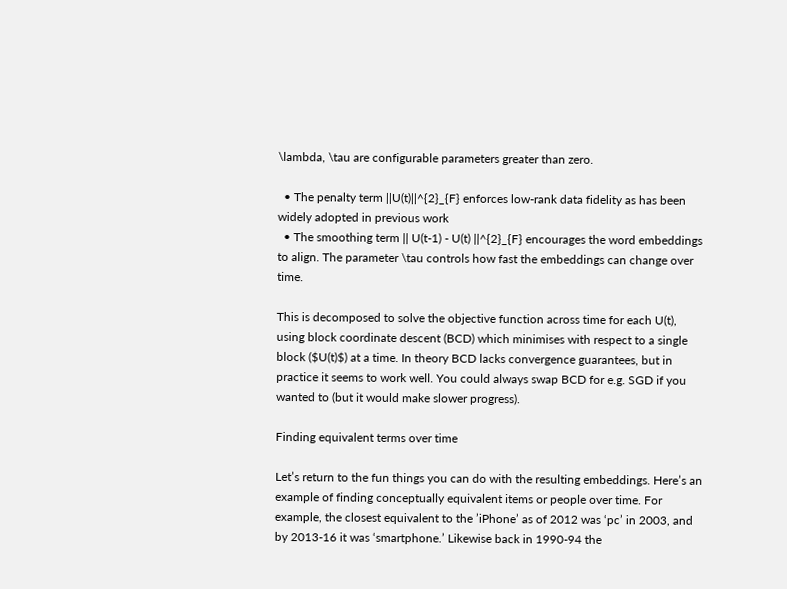\lambda, \tau are configurable parameters greater than zero.

  • The penalty term ||U(t)||^{2}_{F} enforces low-rank data fidelity as has been widely adopted in previous work
  • The smoothing term || U(t-1) - U(t) ||^{2}_{F} encourages the word embeddings to align. The parameter \tau controls how fast the embeddings can change over time.

This is decomposed to solve the objective function across time for each U(t), using block coordinate descent (BCD) which minimises with respect to a single block ($U(t)$) at a time. In theory BCD lacks convergence guarantees, but in practice it seems to work well. You could always swap BCD for e.g. SGD if you wanted to (but it would make slower progress).

Finding equivalent terms over time

Let’s return to the fun things you can do with the resulting embeddings. Here’s an example of finding conceptually equivalent items or people over time. For example, the closest equivalent to the ’iPhone’ as of 2012 was ‘pc’ in 2003, and by 2013-16 it was ‘smartphone.’ Likewise back in 1990-94 the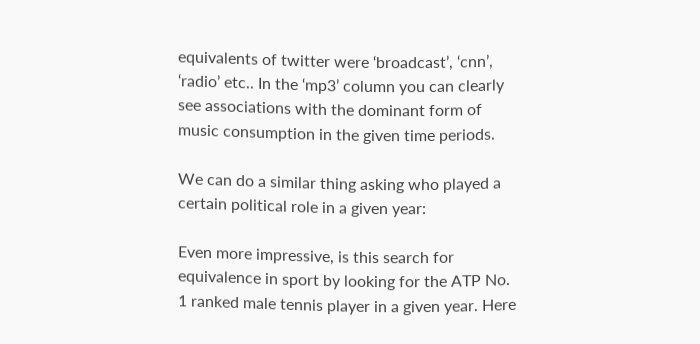equivalents of twitter were ‘broadcast’, ‘cnn’, ‘radio’ etc.. In the ‘mp3’ column you can clearly see associations with the dominant form of music consumption in the given time periods.

We can do a similar thing asking who played a certain political role in a given year:

Even more impressive, is this search for equivalence in sport by looking for the ATP No. 1 ranked male tennis player in a given year. Here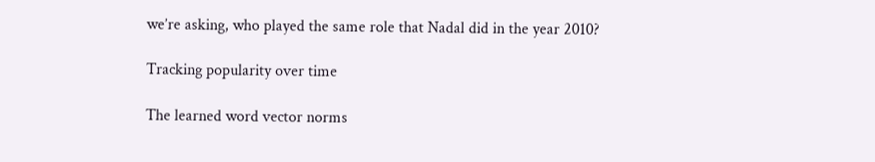we’re asking, who played the same role that Nadal did in the year 2010?

Tracking popularity over time

The learned word vector norms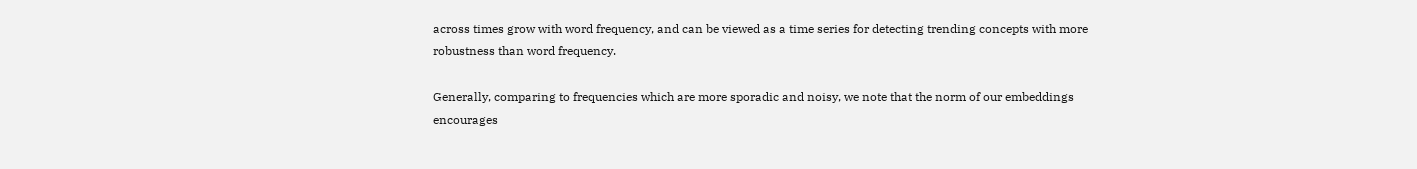across times grow with word frequency, and can be viewed as a time series for detecting trending concepts with more robustness than word frequency.

Generally, comparing to frequencies which are more sporadic and noisy, we note that the norm of our embeddings encourages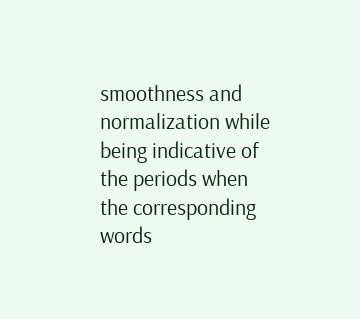smoothness and normalization while being indicative of the periods when the corresponding words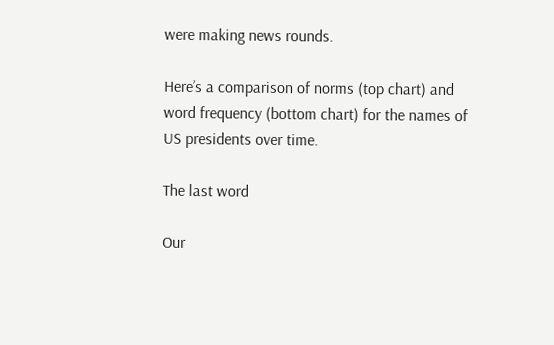were making news rounds.

Here’s a comparison of norms (top chart) and word frequency (bottom chart) for the names of US presidents over time.

The last word

Our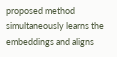proposed method simultaneously learns the embeddings and aligns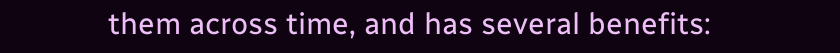them across time, and has several benefits: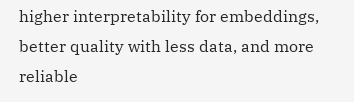higher interpretability for embeddings, better quality with less data, and more reliable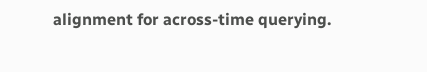alignment for across-time querying.